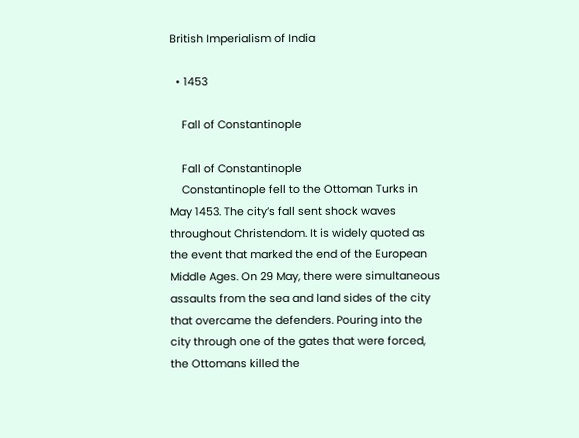British Imperialism of India

  • 1453

    Fall of Constantinople

    Fall of Constantinople
    Constantinople fell to the Ottoman Turks in May 1453. The city’s fall sent shock waves throughout Christendom. It is widely quoted as the event that marked the end of the European Middle Ages. On 29 May, there were simultaneous assaults from the sea and land sides of the city that overcame the defenders. Pouring into the city through one of the gates that were forced, the Ottomans killed the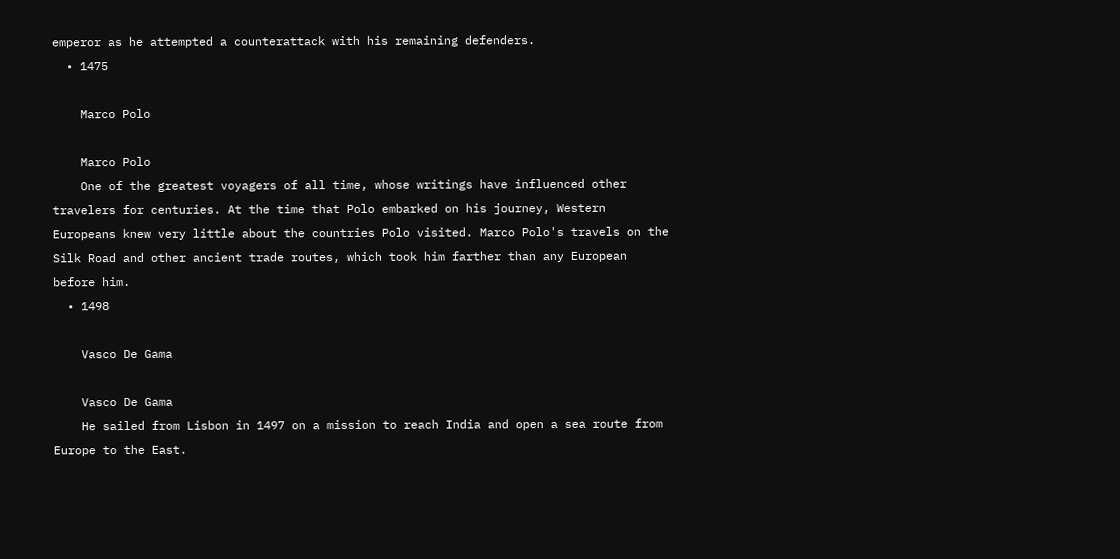emperor as he attempted a counterattack with his remaining defenders.
  • 1475

    Marco Polo

    Marco Polo
    One of the greatest voyagers of all time, whose writings have influenced other travelers for centuries. At the time that Polo embarked on his journey, Western Europeans knew very little about the countries Polo visited. Marco Polo's travels on the Silk Road and other ancient trade routes, which took him farther than any European before him.
  • 1498

    Vasco De Gama

    Vasco De Gama
    He sailed from Lisbon in 1497 on a mission to reach India and open a sea route from Europe to the East.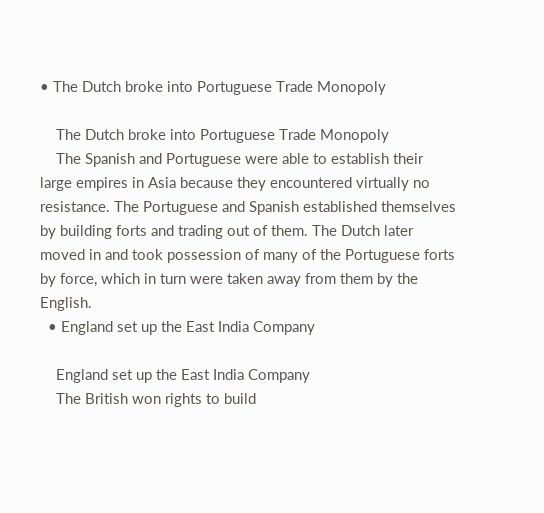• The Dutch broke into Portuguese Trade Monopoly

    The Dutch broke into Portuguese Trade Monopoly
    The Spanish and Portuguese were able to establish their large empires in Asia because they encountered virtually no resistance. The Portuguese and Spanish established themselves by building forts and trading out of them. The Dutch later moved in and took possession of many of the Portuguese forts by force, which in turn were taken away from them by the English.
  • England set up the East India Company

    England set up the East India Company
    The British won rights to build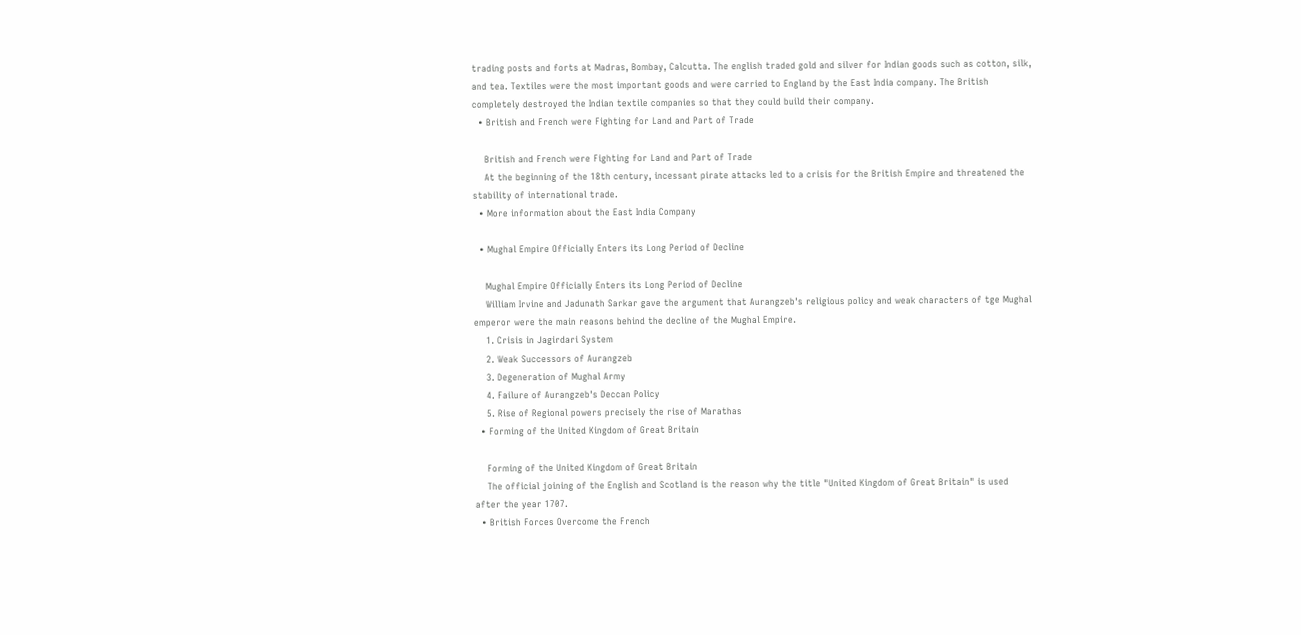trading posts and forts at Madras, Bombay, Calcutta. The english traded gold and silver for Indian goods such as cotton, silk, and tea. Textiles were the most important goods and were carried to England by the East India company. The British completely destroyed the Indian textile companies so that they could build their company.
  • British and French were Fighting for Land and Part of Trade

    British and French were Fighting for Land and Part of Trade
    At the beginning of the 18th century, incessant pirate attacks led to a crisis for the British Empire and threatened the stability of international trade.
  • More information about the East India Company

  • Mughal Empire Officially Enters its Long Period of Decline

    Mughal Empire Officially Enters its Long Period of Decline
    William Irvine and Jadunath Sarkar gave the argument that Aurangzeb's religious policy and weak characters of tge Mughal emperor were the main reasons behind the decline of the Mughal Empire.
    1. Crisis in Jagirdari System
    2. Weak Successors of Aurangzeb
    3. Degeneration of Mughal Army
    4. Failure of Aurangzeb's Deccan Policy
    5. Rise of Regional powers precisely the rise of Marathas
  • Forming of the United Kingdom of Great Britain

    Forming of the United Kingdom of Great Britain
    The official joining of the English and Scotland is the reason why the title "United Kingdom of Great Britain" is used after the year 1707.
  • British Forces Overcome the French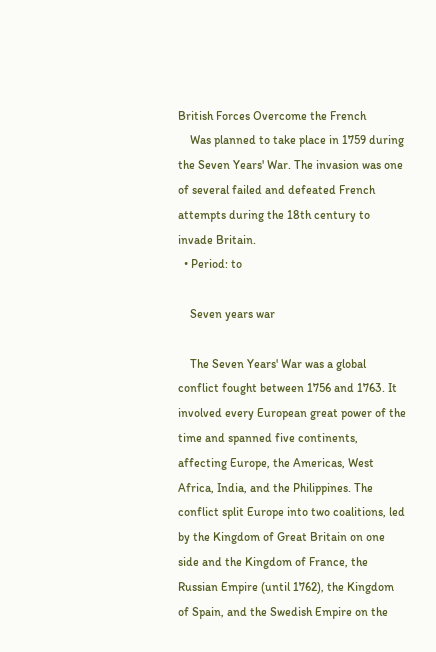British Forces Overcome the French
    Was planned to take place in 1759 during the Seven Years' War. The invasion was one of several failed and defeated French attempts during the 18th century to invade Britain.
  • Period: to

    Seven years war

    The Seven Years' War was a global conflict fought between 1756 and 1763. It involved every European great power of the time and spanned five continents, affecting Europe, the Americas, West Africa, India, and the Philippines. The conflict split Europe into two coalitions, led by the Kingdom of Great Britain on one side and the Kingdom of France, the Russian Empire (until 1762), the Kingdom of Spain, and the Swedish Empire on the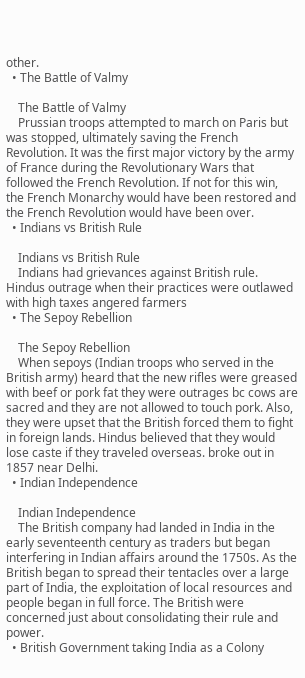other.
  • The Battle of Valmy

    The Battle of Valmy
    Prussian troops attempted to march on Paris but was stopped, ultimately saving the French Revolution. It was the first major victory by the army of France during the Revolutionary Wars that followed the French Revolution. If not for this win, the French Monarchy would have been restored and the French Revolution would have been over.
  • Indians vs British Rule

    Indians vs British Rule
    Indians had grievances against British rule. Hindus outrage when their practices were outlawed with high taxes angered farmers
  • The Sepoy Rebellion

    The Sepoy Rebellion
    When sepoys (Indian troops who served in the British army) heard that the new rifles were greased with beef or pork fat they were outrages bc cows are sacred and they are not allowed to touch pork. Also, they were upset that the British forced them to fight in foreign lands. Hindus believed that they would lose caste if they traveled overseas. broke out in 1857 near Delhi.
  • Indian Independence

    Indian Independence
    The British company had landed in India in the early seventeenth century as traders but began interfering in Indian affairs around the 1750s. As the British began to spread their tentacles over a large part of India, the exploitation of local resources and people began in full force. The British were concerned just about consolidating their rule and power.
  • British Government taking India as a Colony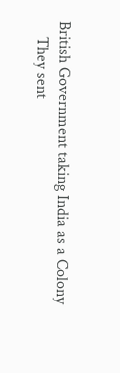British Government taking India as a Colony
    They sent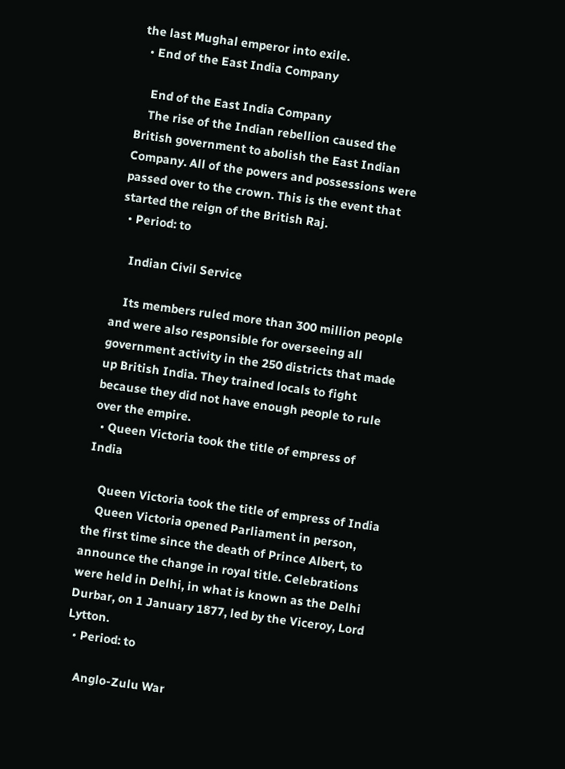the last Mughal emperor into exile.
  • End of the East India Company

    End of the East India Company
    The rise of the Indian rebellion caused the British government to abolish the East Indian Company. All of the powers and possessions were passed over to the crown. This is the event that started the reign of the British Raj.
  • Period: to

    Indian Civil Service

    Its members ruled more than 300 million people and were also responsible for overseeing all government activity in the 250 districts that made up British India. They trained locals to fight because they did not have enough people to rule over the empire.
  • Queen Victoria took the title of empress of India

    Queen Victoria took the title of empress of India
    Queen Victoria opened Parliament in person, the first time since the death of Prince Albert, to announce the change in royal title. Celebrations were held in Delhi, in what is known as the Delhi Durbar, on 1 January 1877, led by the Viceroy, Lord Lytton.
  • Period: to

    Anglo-Zulu War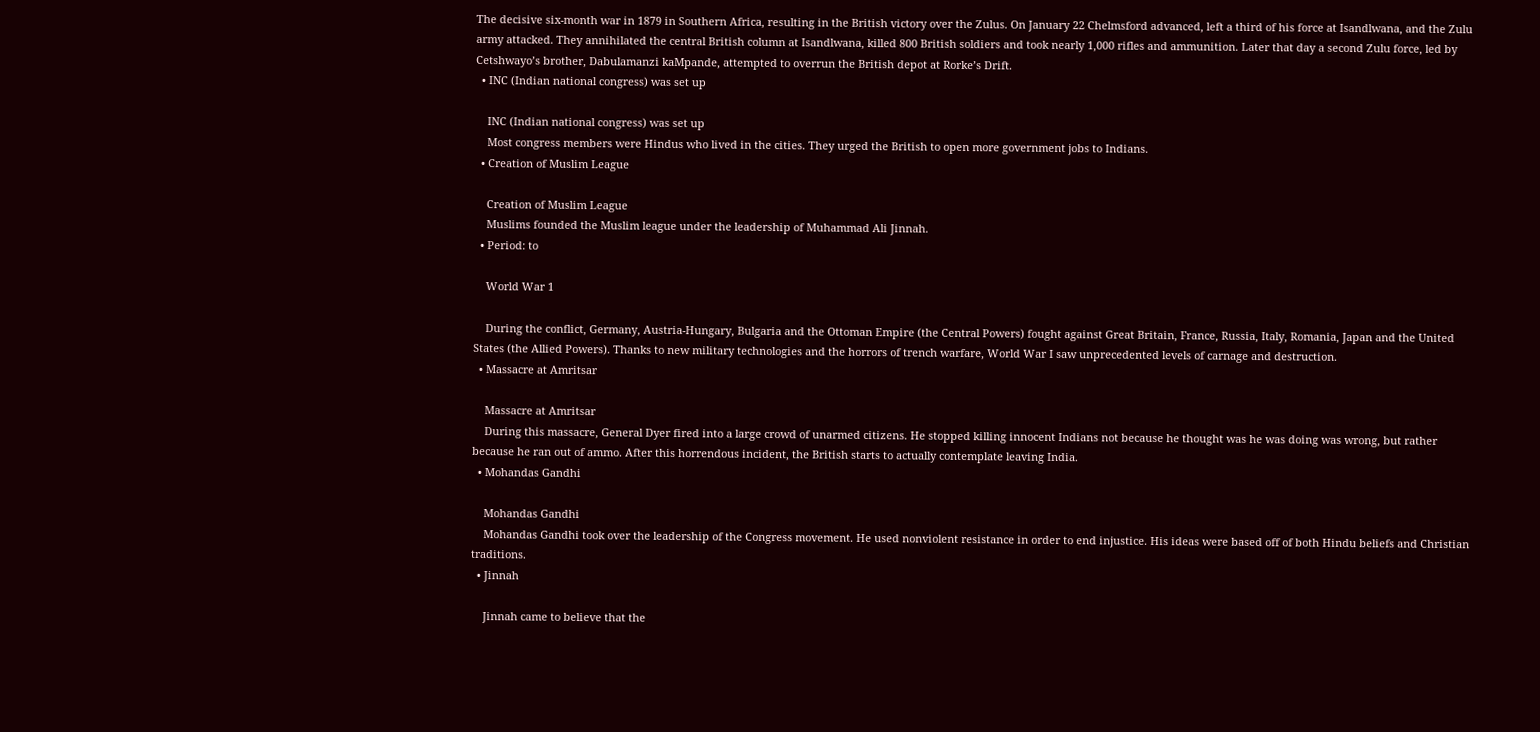The decisive six-month war in 1879 in Southern Africa, resulting in the British victory over the Zulus. On January 22 Chelmsford advanced, left a third of his force at Isandlwana, and the Zulu army attacked. They annihilated the central British column at Isandlwana, killed 800 British soldiers and took nearly 1,000 rifles and ammunition. Later that day a second Zulu force, led by Cetshwayo’s brother, Dabulamanzi kaMpande, attempted to overrun the British depot at Rorke’s Drift.
  • INC (Indian national congress) was set up

    INC (Indian national congress) was set up
    Most congress members were Hindus who lived in the cities. They urged the British to open more government jobs to Indians.
  • Creation of Muslim League

    Creation of Muslim League
    Muslims founded the Muslim league under the leadership of Muhammad Ali Jinnah.
  • Period: to

    World War 1

    During the conflict, Germany, Austria-Hungary, Bulgaria and the Ottoman Empire (the Central Powers) fought against Great Britain, France, Russia, Italy, Romania, Japan and the United States (the Allied Powers). Thanks to new military technologies and the horrors of trench warfare, World War I saw unprecedented levels of carnage and destruction.
  • Massacre at Amritsar

    Massacre at Amritsar
    During this massacre, General Dyer fired into a large crowd of unarmed citizens. He stopped killing innocent Indians not because he thought was he was doing was wrong, but rather because he ran out of ammo. After this horrendous incident, the British starts to actually contemplate leaving India.
  • Mohandas Gandhi

    Mohandas Gandhi
    Mohandas Gandhi took over the leadership of the Congress movement. He used nonviolent resistance in order to end injustice. His ideas were based off of both Hindu beliefs and Christian traditions.
  • Jinnah

    Jinnah came to believe that the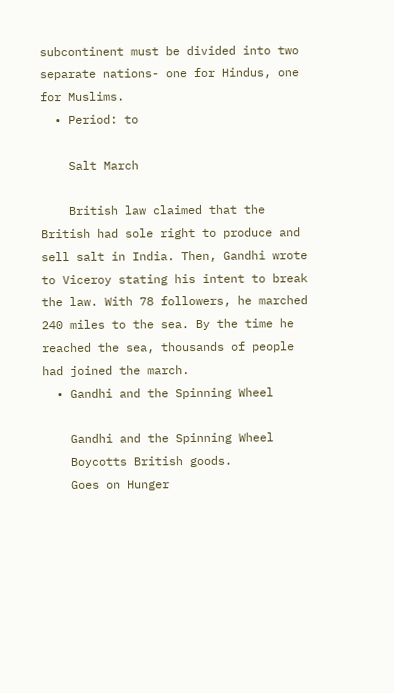subcontinent must be divided into two separate nations- one for Hindus, one for Muslims.
  • Period: to

    Salt March

    British law claimed that the British had sole right to produce and sell salt in India. Then, Gandhi wrote to Viceroy stating his intent to break the law. With 78 followers, he marched 240 miles to the sea. By the time he reached the sea, thousands of people had joined the march.
  • Gandhi and the Spinning Wheel

    Gandhi and the Spinning Wheel
    Boycotts British goods.
    Goes on Hunger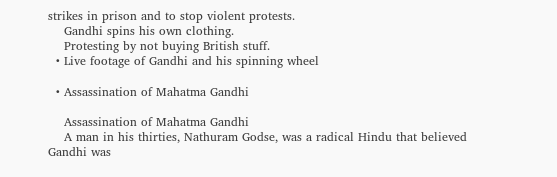strikes in prison and to stop violent protests.
    Gandhi spins his own clothing.
    Protesting by not buying British stuff.
  • Live footage of Gandhi and his spinning wheel

  • Assassination of Mahatma Gandhi

    Assassination of Mahatma Gandhi
    A man in his thirties, Nathuram Godse, was a radical Hindu that believed Gandhi was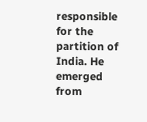responsible for the partition of India. He emerged from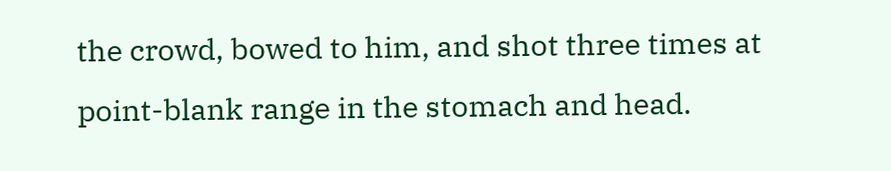the crowd, bowed to him, and shot three times at point-blank range in the stomach and head.